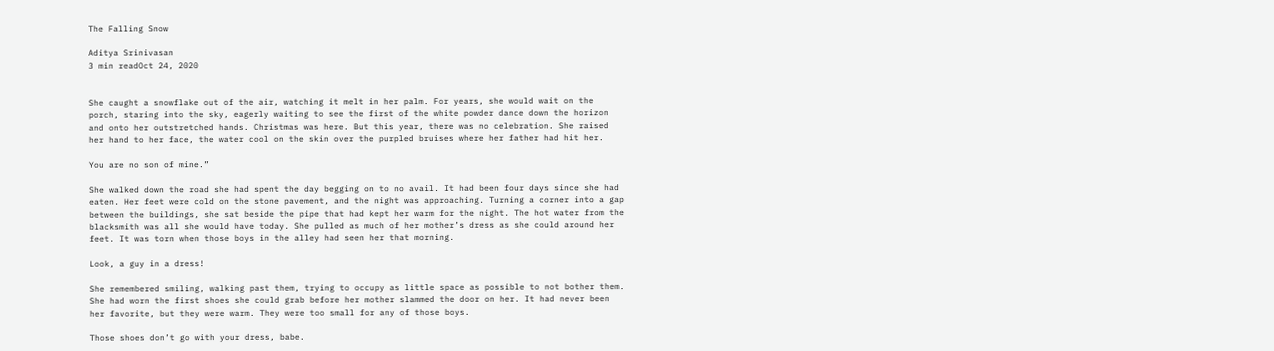The Falling Snow

Aditya Srinivasan
3 min readOct 24, 2020


She caught a snowflake out of the air, watching it melt in her palm. For years, she would wait on the porch, staring into the sky, eagerly waiting to see the first of the white powder dance down the horizon and onto her outstretched hands. Christmas was here. But this year, there was no celebration. She raised her hand to her face, the water cool on the skin over the purpled bruises where her father had hit her.

You are no son of mine.”

She walked down the road she had spent the day begging on to no avail. It had been four days since she had eaten. Her feet were cold on the stone pavement, and the night was approaching. Turning a corner into a gap between the buildings, she sat beside the pipe that had kept her warm for the night. The hot water from the blacksmith was all she would have today. She pulled as much of her mother’s dress as she could around her feet. It was torn when those boys in the alley had seen her that morning.

Look, a guy in a dress!

She remembered smiling, walking past them, trying to occupy as little space as possible to not bother them. She had worn the first shoes she could grab before her mother slammed the door on her. It had never been her favorite, but they were warm. They were too small for any of those boys.

Those shoes don’t go with your dress, babe.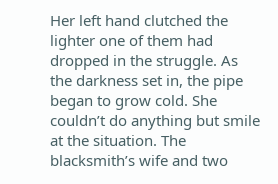Her left hand clutched the lighter one of them had dropped in the struggle. As the darkness set in, the pipe began to grow cold. She couldn’t do anything but smile at the situation. The blacksmith’s wife and two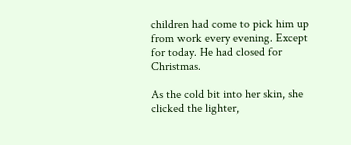children had come to pick him up from work every evening. Except for today. He had closed for Christmas.

As the cold bit into her skin, she clicked the lighter,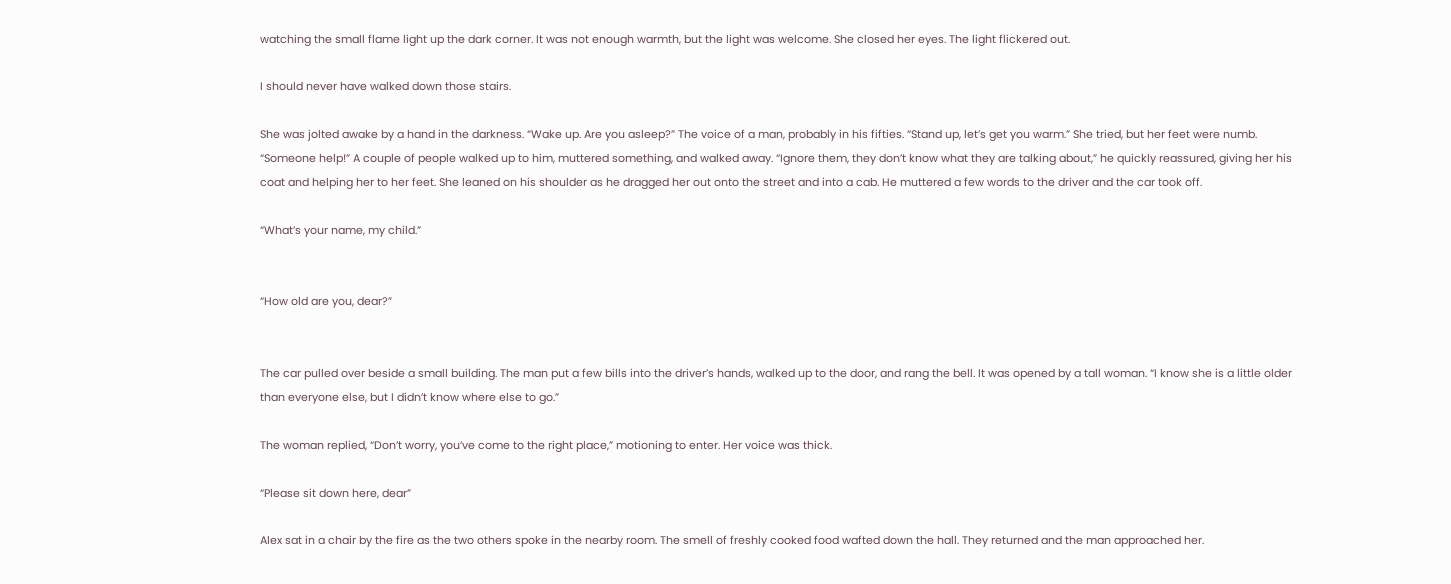watching the small flame light up the dark corner. It was not enough warmth, but the light was welcome. She closed her eyes. The light flickered out.

I should never have walked down those stairs.

She was jolted awake by a hand in the darkness. “Wake up. Are you asleep?” The voice of a man, probably in his fifties. “Stand up, let’s get you warm.” She tried, but her feet were numb. “Someone help!” A couple of people walked up to him, muttered something, and walked away. “Ignore them, they don’t know what they are talking about,” he quickly reassured, giving her his coat and helping her to her feet. She leaned on his shoulder as he dragged her out onto the street and into a cab. He muttered a few words to the driver and the car took off.

“What’s your name, my child.”


“How old are you, dear?”


The car pulled over beside a small building. The man put a few bills into the driver’s hands, walked up to the door, and rang the bell. It was opened by a tall woman. “I know she is a little older than everyone else, but I didn’t know where else to go.”

The woman replied, “Don’t worry, you’ve come to the right place,” motioning to enter. Her voice was thick.

“Please sit down here, dear”

Alex sat in a chair by the fire as the two others spoke in the nearby room. The smell of freshly cooked food wafted down the hall. They returned and the man approached her.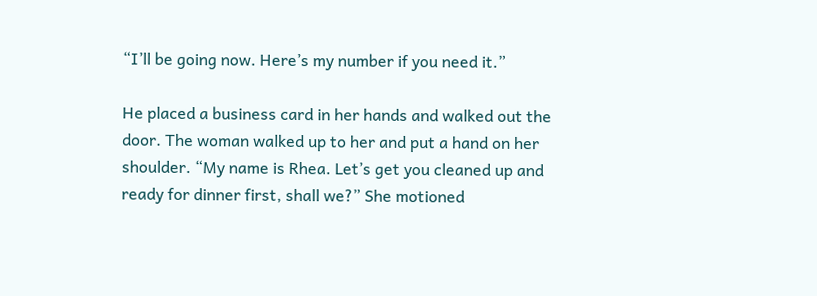“I’ll be going now. Here’s my number if you need it.”

He placed a business card in her hands and walked out the door. The woman walked up to her and put a hand on her shoulder. “My name is Rhea. Let’s get you cleaned up and ready for dinner first, shall we?” She motioned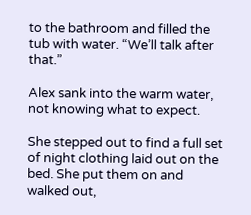to the bathroom and filled the tub with water. “We’ll talk after that.”

Alex sank into the warm water, not knowing what to expect.

She stepped out to find a full set of night clothing laid out on the bed. She put them on and walked out,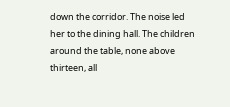down the corridor. The noise led her to the dining hall. The children around the table, none above thirteen, all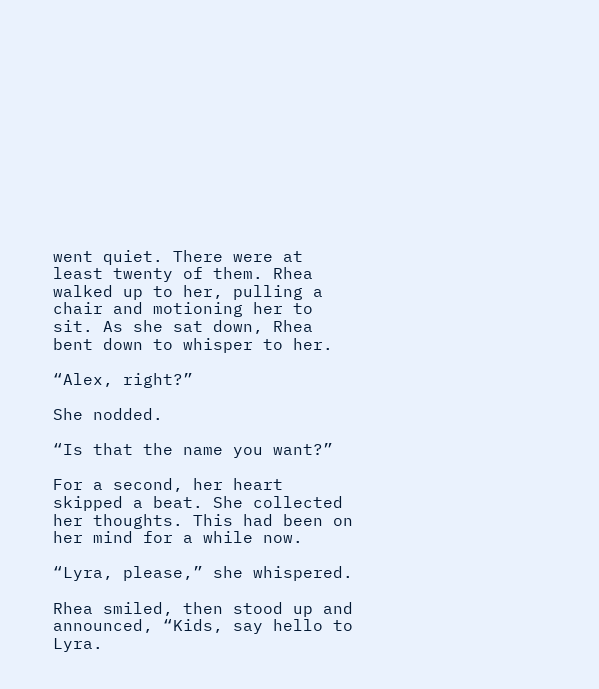went quiet. There were at least twenty of them. Rhea walked up to her, pulling a chair and motioning her to sit. As she sat down, Rhea bent down to whisper to her.

“Alex, right?”

She nodded.

“Is that the name you want?”

For a second, her heart skipped a beat. She collected her thoughts. This had been on her mind for a while now.

“Lyra, please,” she whispered.

Rhea smiled, then stood up and announced, “Kids, say hello to Lyra.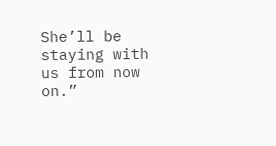She’ll be staying with us from now on.”